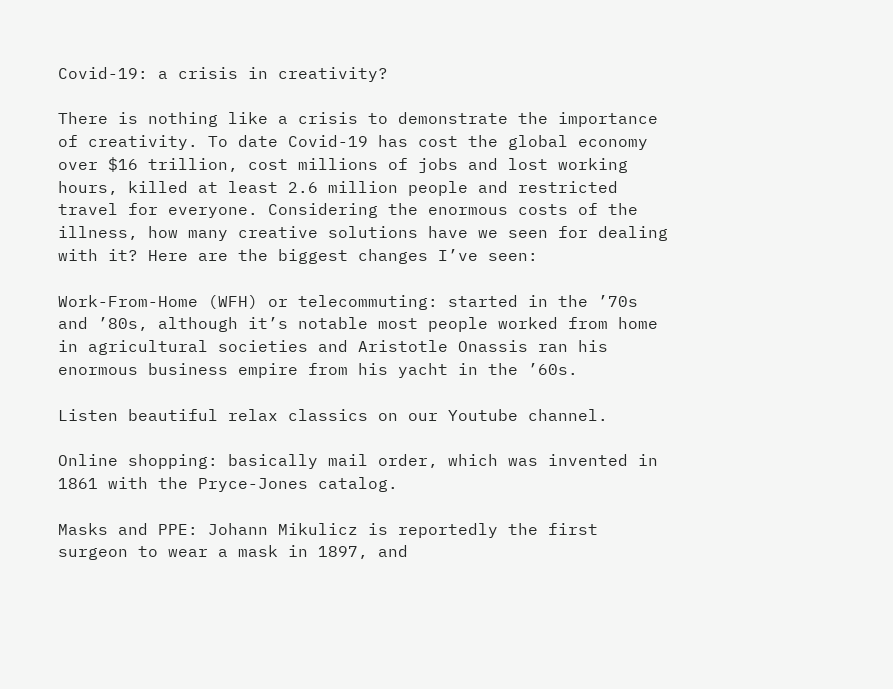Covid-19: a crisis in creativity?

There is nothing like a crisis to demonstrate the importance of creativity. To date Covid-19 has cost the global economy over $16 trillion, cost millions of jobs and lost working hours, killed at least 2.6 million people and restricted travel for everyone. Considering the enormous costs of the illness, how many creative solutions have we seen for dealing with it? Here are the biggest changes I’ve seen:

Work-From-Home (WFH) or telecommuting: started in the ’70s and ’80s, although it’s notable most people worked from home in agricultural societies and Aristotle Onassis ran his enormous business empire from his yacht in the ’60s.

Listen beautiful relax classics on our Youtube channel.

Online shopping: basically mail order, which was invented in 1861 with the Pryce-Jones catalog.

Masks and PPE: Johann Mikulicz is reportedly the first surgeon to wear a mask in 1897, and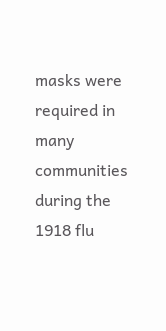masks were required in many communities during the 1918 flu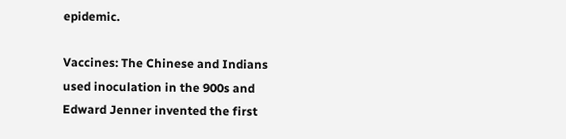epidemic.

Vaccines: The Chinese and Indians used inoculation in the 900s and Edward Jenner invented the first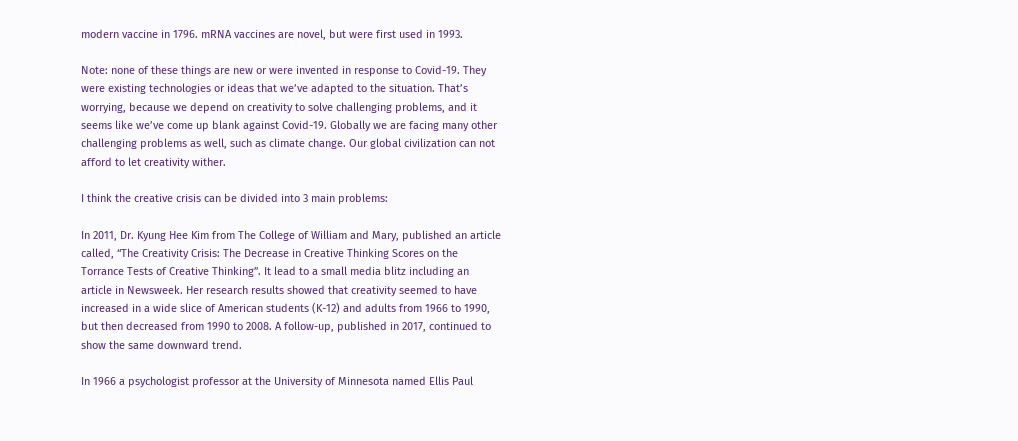modern vaccine in 1796. mRNA vaccines are novel, but were first used in 1993.

Note: none of these things are new or were invented in response to Covid-19. They were existing technologies or ideas that we’ve adapted to the situation. That’s worrying, because we depend on creativity to solve challenging problems, and it seems like we’ve come up blank against Covid-19. Globally we are facing many other challenging problems as well, such as climate change. Our global civilization can not afford to let creativity wither.

I think the creative crisis can be divided into 3 main problems:

In 2011, Dr. Kyung Hee Kim from The College of William and Mary, published an article called, “The Creativity Crisis: The Decrease in Creative Thinking Scores on the Torrance Tests of Creative Thinking”. It lead to a small media blitz including an article in Newsweek. Her research results showed that creativity seemed to have increased in a wide slice of American students (K-12) and adults from 1966 to 1990, but then decreased from 1990 to 2008. A follow-up, published in 2017, continued to show the same downward trend.

In 1966 a psychologist professor at the University of Minnesota named Ellis Paul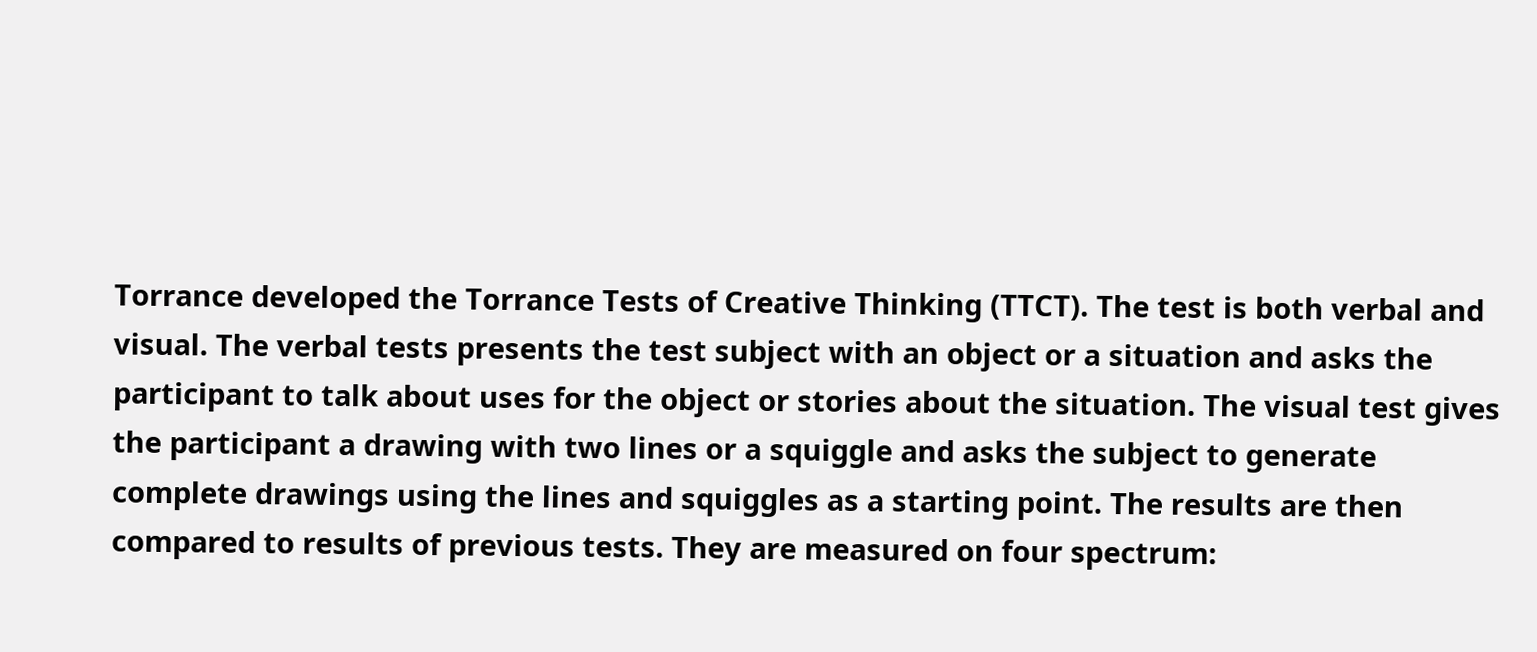Torrance developed the Torrance Tests of Creative Thinking (TTCT). The test is both verbal and visual. The verbal tests presents the test subject with an object or a situation and asks the participant to talk about uses for the object or stories about the situation. The visual test gives the participant a drawing with two lines or a squiggle and asks the subject to generate complete drawings using the lines and squiggles as a starting point. The results are then compared to results of previous tests. They are measured on four spectrum: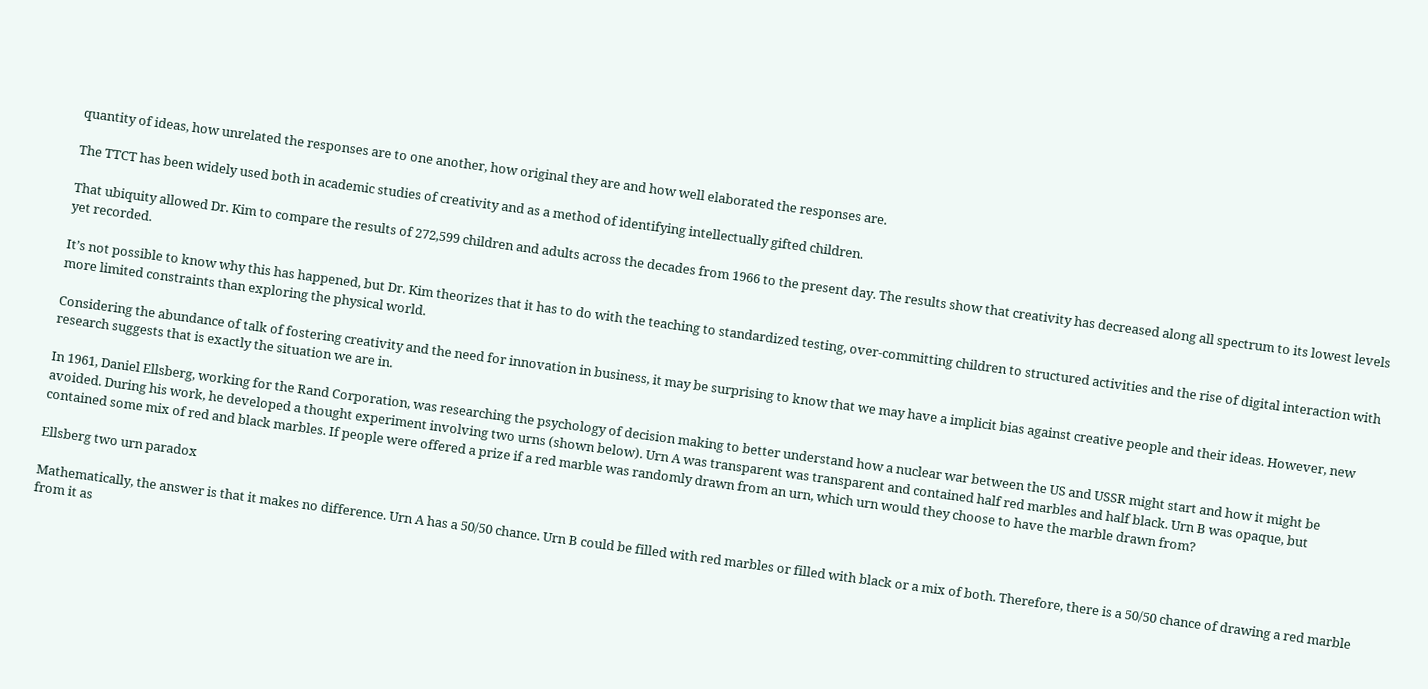quantity of ideas, how unrelated the responses are to one another, how original they are and how well elaborated the responses are.

The TTCT has been widely used both in academic studies of creativity and as a method of identifying intellectually gifted children.

That ubiquity allowed Dr. Kim to compare the results of 272,599 children and adults across the decades from 1966 to the present day. The results show that creativity has decreased along all spectrum to its lowest levels yet recorded.

It’s not possible to know why this has happened, but Dr. Kim theorizes that it has to do with the teaching to standardized testing, over-committing children to structured activities and the rise of digital interaction with more limited constraints than exploring the physical world.

Considering the abundance of talk of fostering creativity and the need for innovation in business, it may be surprising to know that we may have a implicit bias against creative people and their ideas. However, new research suggests that is exactly the situation we are in.

In 1961, Daniel Ellsberg, working for the Rand Corporation, was researching the psychology of decision making to better understand how a nuclear war between the US and USSR might start and how it might be avoided. During his work, he developed a thought experiment involving two urns (shown below). Urn A was transparent was transparent and contained half red marbles and half black. Urn B was opaque, but contained some mix of red and black marbles. If people were offered a prize if a red marble was randomly drawn from an urn, which urn would they choose to have the marble drawn from?

Ellsberg two urn paradox

Mathematically, the answer is that it makes no difference. Urn A has a 50/50 chance. Urn B could be filled with red marbles or filled with black or a mix of both. Therefore, there is a 50/50 chance of drawing a red marble from it as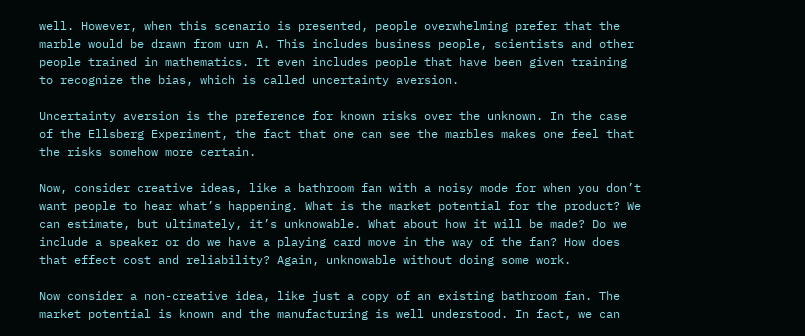well. However, when this scenario is presented, people overwhelming prefer that the marble would be drawn from urn A. This includes business people, scientists and other people trained in mathematics. It even includes people that have been given training to recognize the bias, which is called uncertainty aversion.

Uncertainty aversion is the preference for known risks over the unknown. In the case of the Ellsberg Experiment, the fact that one can see the marbles makes one feel that the risks somehow more certain.

Now, consider creative ideas, like a bathroom fan with a noisy mode for when you don’t want people to hear what’s happening. What is the market potential for the product? We can estimate, but ultimately, it’s unknowable. What about how it will be made? Do we include a speaker or do we have a playing card move in the way of the fan? How does that effect cost and reliability? Again, unknowable without doing some work.

Now consider a non-creative idea, like just a copy of an existing bathroom fan. The market potential is known and the manufacturing is well understood. In fact, we can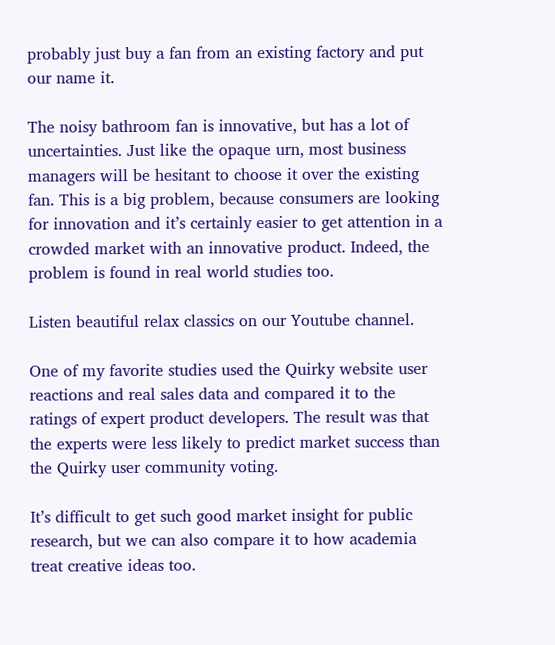probably just buy a fan from an existing factory and put our name it.

The noisy bathroom fan is innovative, but has a lot of uncertainties. Just like the opaque urn, most business managers will be hesitant to choose it over the existing fan. This is a big problem, because consumers are looking for innovation and it’s certainly easier to get attention in a crowded market with an innovative product. Indeed, the problem is found in real world studies too.

Listen beautiful relax classics on our Youtube channel.

One of my favorite studies used the Quirky website user reactions and real sales data and compared it to the ratings of expert product developers. The result was that the experts were less likely to predict market success than the Quirky user community voting.

It’s difficult to get such good market insight for public research, but we can also compare it to how academia treat creative ideas too.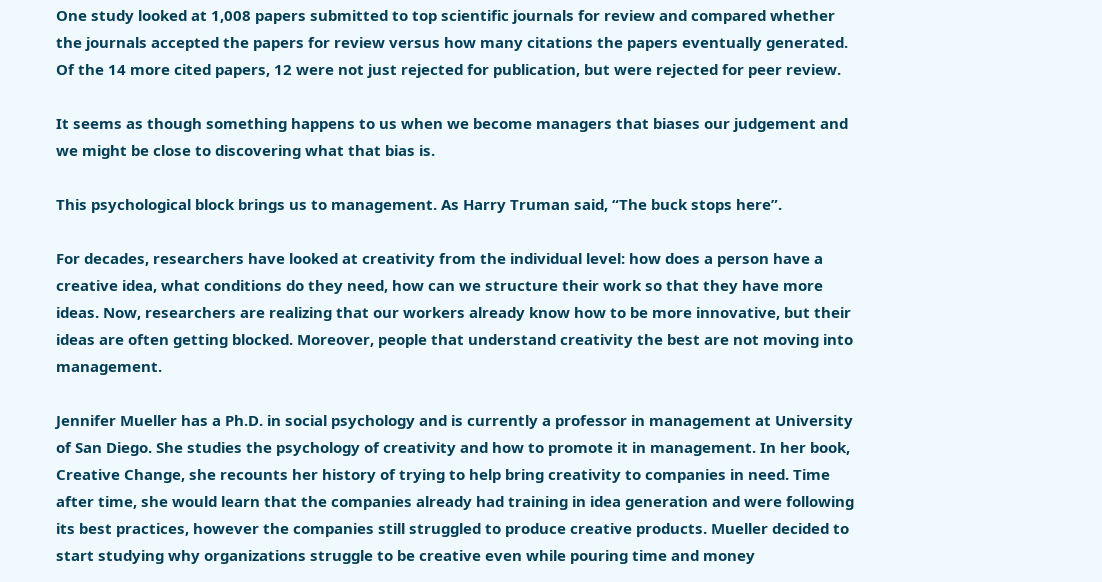One study looked at 1,008 papers submitted to top scientific journals for review and compared whether the journals accepted the papers for review versus how many citations the papers eventually generated. Of the 14 more cited papers, 12 were not just rejected for publication, but were rejected for peer review.

It seems as though something happens to us when we become managers that biases our judgement and we might be close to discovering what that bias is.

This psychological block brings us to management. As Harry Truman said, “The buck stops here”.

For decades, researchers have looked at creativity from the individual level: how does a person have a creative idea, what conditions do they need, how can we structure their work so that they have more ideas. Now, researchers are realizing that our workers already know how to be more innovative, but their ideas are often getting blocked. Moreover, people that understand creativity the best are not moving into management.

Jennifer Mueller has a Ph.D. in social psychology and is currently a professor in management at University of San Diego. She studies the psychology of creativity and how to promote it in management. In her book, Creative Change, she recounts her history of trying to help bring creativity to companies in need. Time after time, she would learn that the companies already had training in idea generation and were following its best practices, however the companies still struggled to produce creative products. Mueller decided to start studying why organizations struggle to be creative even while pouring time and money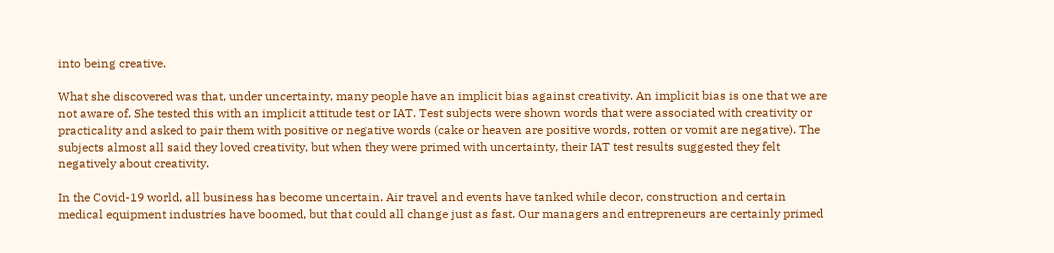into being creative.

What she discovered was that, under uncertainty, many people have an implicit bias against creativity. An implicit bias is one that we are not aware of. She tested this with an implicit attitude test or IAT. Test subjects were shown words that were associated with creativity or practicality and asked to pair them with positive or negative words (cake or heaven are positive words, rotten or vomit are negative). The subjects almost all said they loved creativity, but when they were primed with uncertainty, their IAT test results suggested they felt negatively about creativity.

In the Covid-19 world, all business has become uncertain. Air travel and events have tanked while decor, construction and certain medical equipment industries have boomed, but that could all change just as fast. Our managers and entrepreneurs are certainly primed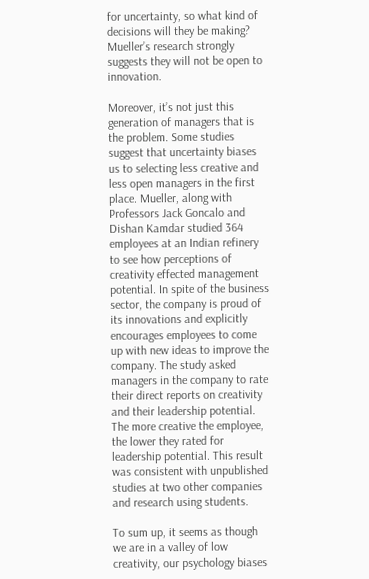for uncertainty, so what kind of decisions will they be making? Mueller’s research strongly suggests they will not be open to innovation.

Moreover, it’s not just this generation of managers that is the problem. Some studies suggest that uncertainty biases us to selecting less creative and less open managers in the first place. Mueller, along with Professors Jack Goncalo and Dishan Kamdar studied 364 employees at an Indian refinery to see how perceptions of creativity effected management potential. In spite of the business sector, the company is proud of its innovations and explicitly encourages employees to come up with new ideas to improve the company. The study asked managers in the company to rate their direct reports on creativity and their leadership potential. The more creative the employee, the lower they rated for leadership potential. This result was consistent with unpublished studies at two other companies and research using students.

To sum up, it seems as though we are in a valley of low creativity, our psychology biases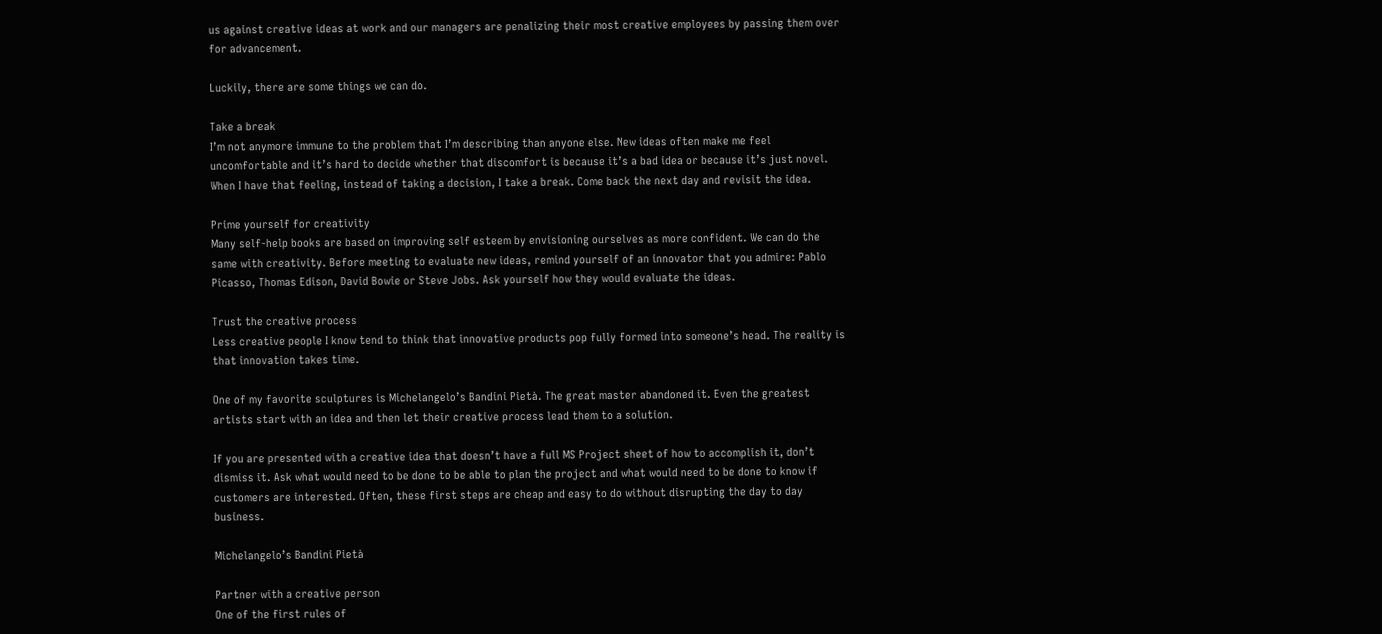us against creative ideas at work and our managers are penalizing their most creative employees by passing them over for advancement.

Luckily, there are some things we can do.

Take a break
I’m not anymore immune to the problem that I’m describing than anyone else. New ideas often make me feel uncomfortable and it’s hard to decide whether that discomfort is because it’s a bad idea or because it’s just novel. When I have that feeling, instead of taking a decision, I take a break. Come back the next day and revisit the idea.

Prime yourself for creativity
Many self-help books are based on improving self esteem by envisioning ourselves as more confident. We can do the same with creativity. Before meeting to evaluate new ideas, remind yourself of an innovator that you admire: Pablo Picasso, Thomas Edison, David Bowie or Steve Jobs. Ask yourself how they would evaluate the ideas.

Trust the creative process
Less creative people I know tend to think that innovative products pop fully formed into someone’s head. The reality is that innovation takes time.

One of my favorite sculptures is Michelangelo’s Bandini Pietà. The great master abandoned it. Even the greatest artists start with an idea and then let their creative process lead them to a solution.

If you are presented with a creative idea that doesn’t have a full MS Project sheet of how to accomplish it, don’t dismiss it. Ask what would need to be done to be able to plan the project and what would need to be done to know if customers are interested. Often, these first steps are cheap and easy to do without disrupting the day to day business.

Michelangelo’s Bandini Pietà

Partner with a creative person
One of the first rules of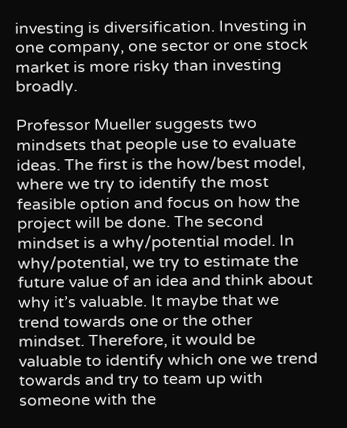investing is diversification. Investing in one company, one sector or one stock market is more risky than investing broadly.

Professor Mueller suggests two mindsets that people use to evaluate ideas. The first is the how/best model, where we try to identify the most feasible option and focus on how the project will be done. The second mindset is a why/potential model. In why/potential, we try to estimate the future value of an idea and think about why it’s valuable. It maybe that we trend towards one or the other mindset. Therefore, it would be valuable to identify which one we trend towards and try to team up with someone with the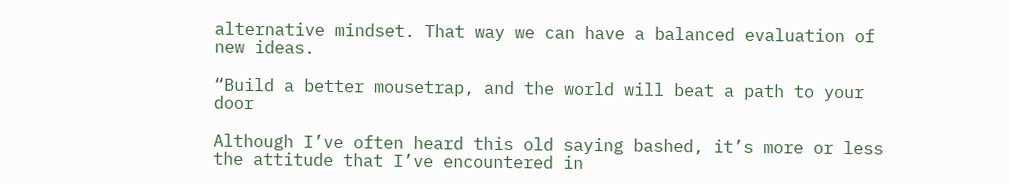alternative mindset. That way we can have a balanced evaluation of new ideas.

“Build a better mousetrap, and the world will beat a path to your door

Although I’ve often heard this old saying bashed, it’s more or less the attitude that I’ve encountered in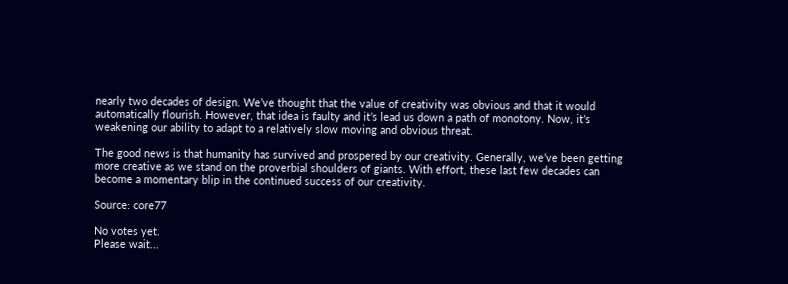nearly two decades of design. We’ve thought that the value of creativity was obvious and that it would automatically flourish. However, that idea is faulty and it’s lead us down a path of monotony. Now, it’s weakening our ability to adapt to a relatively slow moving and obvious threat.

The good news is that humanity has survived and prospered by our creativity. Generally, we’ve been getting more creative as we stand on the proverbial shoulders of giants. With effort, these last few decades can become a momentary blip in the continued success of our creativity.

Source: core77

No votes yet.
Please wait...